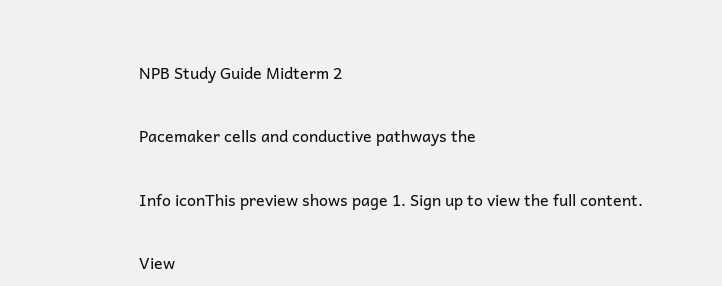NPB Study Guide Midterm 2

Pacemaker cells and conductive pathways the

Info iconThis preview shows page 1. Sign up to view the full content.

View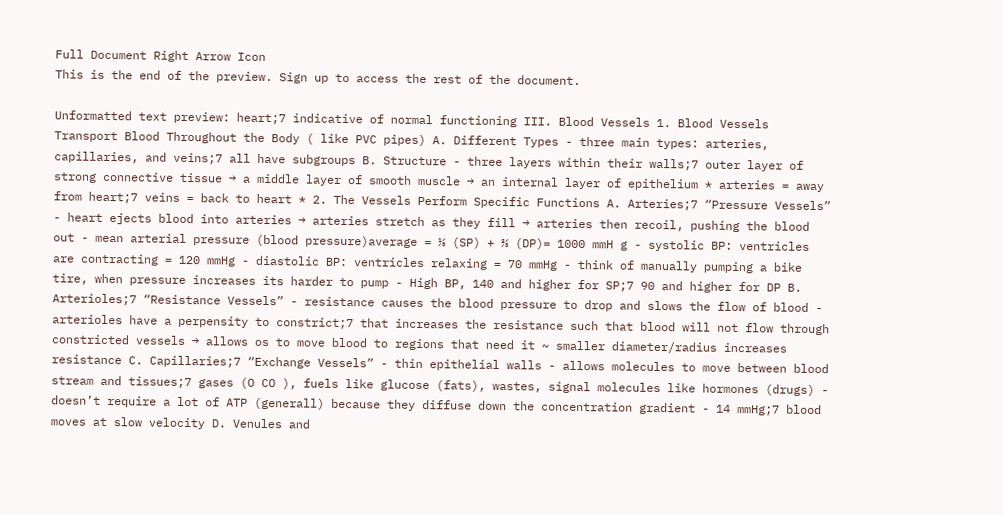Full Document Right Arrow Icon
This is the end of the preview. Sign up to access the rest of the document.

Unformatted text preview: heart;7 indicative of normal functioning III. Blood Vessels 1. Blood Vessels Transport Blood Throughout the Body ( like PVC pipes) A. Different Types - three main types: arteries, capillaries, and veins;7 all have subgroups B. Structure - three layers within their walls;7 outer layer of strong connective tissue → a middle layer of smooth muscle → an internal layer of epithelium * arteries = away from heart;7 veins = back to heart * 2. The Vessels Perform Specific Functions A. Arteries;7 “Pressure Vessels” - heart ejects blood into arteries → arteries stretch as they fill → arteries then recoil, pushing the blood out - mean arterial pressure (blood pressure)average = ⅓ (SP) + ⅔ (DP)= 1000 mmH g - systolic BP: ventricles are contracting = 120 mmHg - diastolic BP: ventricles relaxing = 70 mmHg - think of manually pumping a bike tire, when pressure increases its harder to pump - High BP, 140 and higher for SP;7 90 and higher for DP B. Arterioles;7 “Resistance Vessels” - resistance causes the blood pressure to drop and slows the flow of blood - arterioles have a perpensity to constrict;7 that increases the resistance such that blood will not flow through constricted vessels → allows os to move blood to regions that need it ~ smaller diameter/radius increases resistance C. Capillaries;7 “Exchange Vessels” - thin epithelial walls - allows molecules to move between blood stream and tissues;7 gases (O CO ), fuels like glucose (fats), wastes, signal molecules like hormones (drugs) - doesn’t require a lot of ATP (generall) because they diffuse down the concentration gradient - 14 mmHg;7 blood moves at slow velocity D. Venules and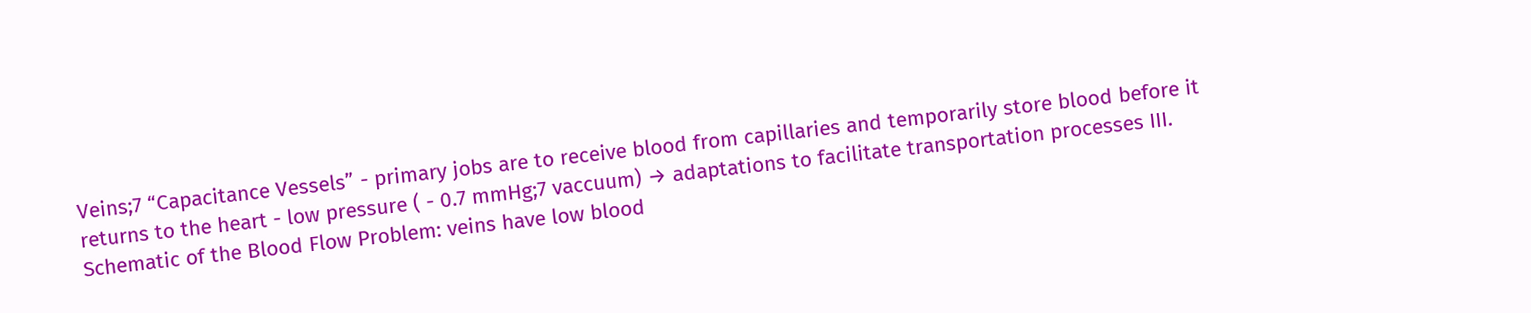Veins;7 “Capacitance Vessels” - primary jobs are to receive blood from capillaries and temporarily store blood before it returns to the heart - low pressure ( - 0.7 mmHg;7 vaccuum) → adaptations to facilitate transportation processes III. Schematic of the Blood Flow Problem: veins have low blood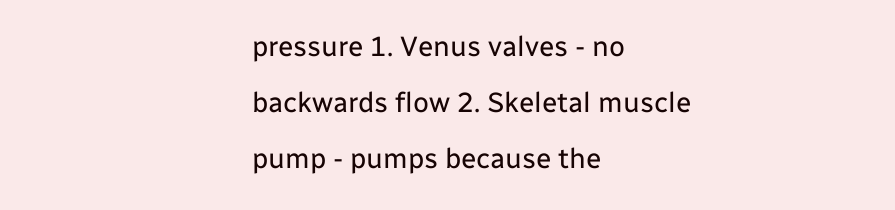pressure 1. Venus valves - no backwards flow 2. Skeletal muscle pump - pumps because the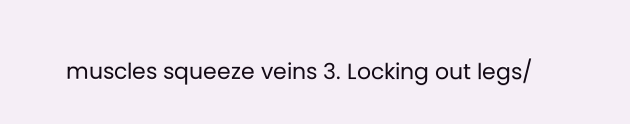muscles squeeze veins 3. Locking out legs/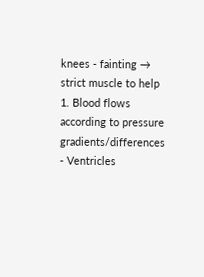knees - fainting → strict muscle to help 1. Blood flows according to pressure gradients/differences - Ventricles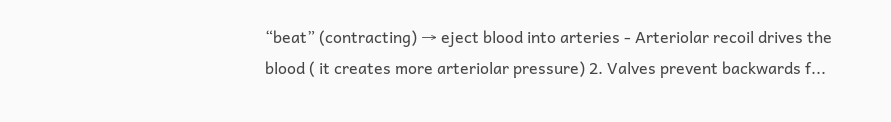“beat” (contracting) → eject blood into arteries - Arteriolar recoil drives the blood ( it creates more arteriolar pressure) 2. Valves prevent backwards f...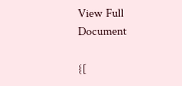View Full Document

{[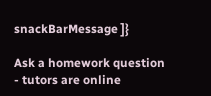snackBarMessage ]}

Ask a homework question - tutors are online